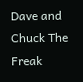Dave and Chuck The Freak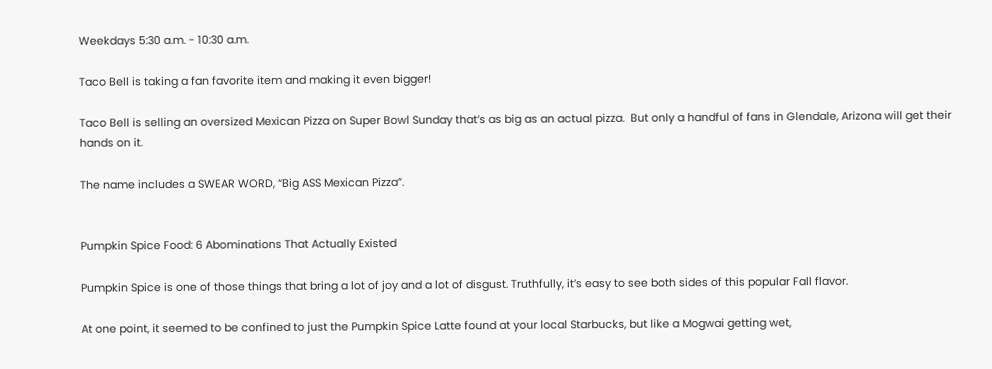Weekdays 5:30 a.m. - 10:30 a.m.

Taco Bell is taking a fan favorite item and making it even bigger!

Taco Bell is selling an oversized Mexican Pizza on Super Bowl Sunday that’s as big as an actual pizza.  But only a handful of fans in Glendale, Arizona will get their hands on it.

The name includes a SWEAR WORD, “Big ASS Mexican Pizza”.


Pumpkin Spice Food: 6 Abominations That Actually Existed

Pumpkin Spice is one of those things that bring a lot of joy and a lot of disgust. Truthfully, it’s easy to see both sides of this popular Fall flavor.

At one point, it seemed to be confined to just the Pumpkin Spice Latte found at your local Starbucks, but like a Mogwai getting wet,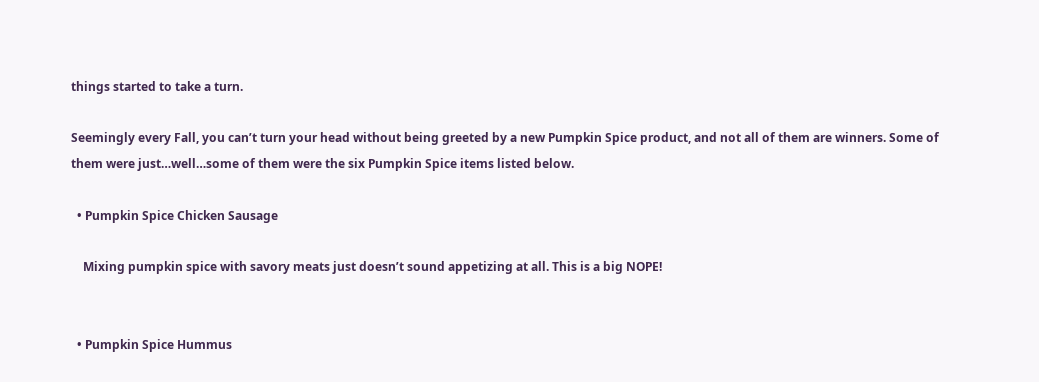things started to take a turn.

Seemingly every Fall, you can’t turn your head without being greeted by a new Pumpkin Spice product, and not all of them are winners. Some of them were just…well…some of them were the six Pumpkin Spice items listed below.

  • Pumpkin Spice Chicken Sausage

    Mixing pumpkin spice with savory meats just doesn’t sound appetizing at all. This is a big NOPE!


  • Pumpkin Spice Hummus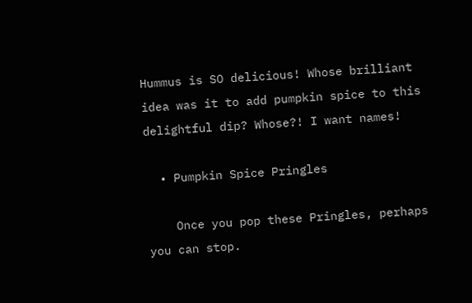Hummus is SO delicious! Whose brilliant idea was it to add pumpkin spice to this delightful dip? Whose?! I want names!

  • Pumpkin Spice Pringles

    Once you pop these Pringles, perhaps you can stop.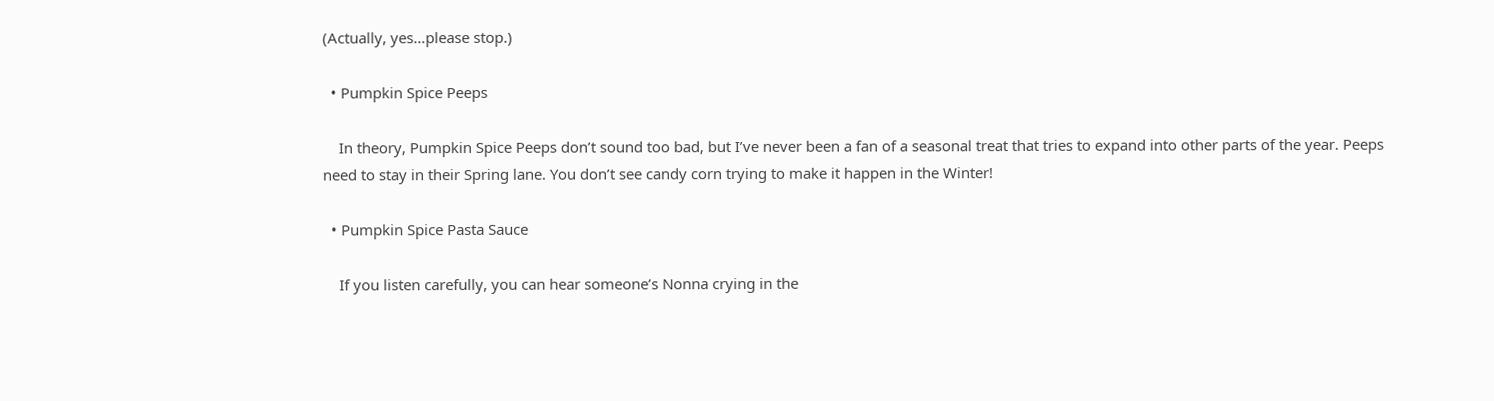(Actually, yes…please stop.)

  • Pumpkin Spice Peeps

    In theory, Pumpkin Spice Peeps don’t sound too bad, but I’ve never been a fan of a seasonal treat that tries to expand into other parts of the year. Peeps need to stay in their Spring lane. You don’t see candy corn trying to make it happen in the Winter!

  • Pumpkin Spice Pasta Sauce

    If you listen carefully, you can hear someone’s Nonna crying in the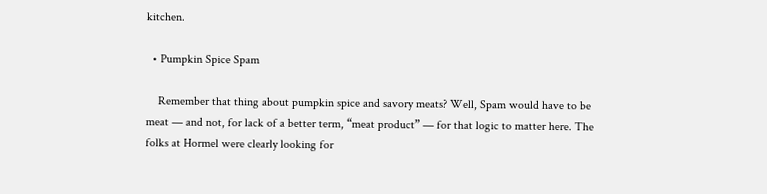kitchen.

  • Pumpkin Spice Spam

    Remember that thing about pumpkin spice and savory meats? Well, Spam would have to be meat — and not, for lack of a better term, “meat product” — for that logic to matter here. The folks at Hormel were clearly looking for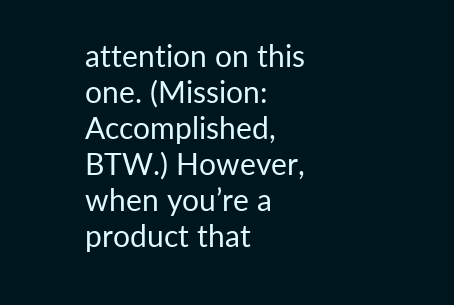attention on this one. (Mission: Accomplished, BTW.) However, when you’re a product that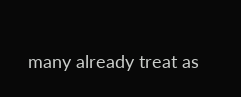many already treat as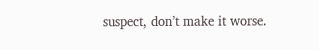suspect, don’t make it worse.